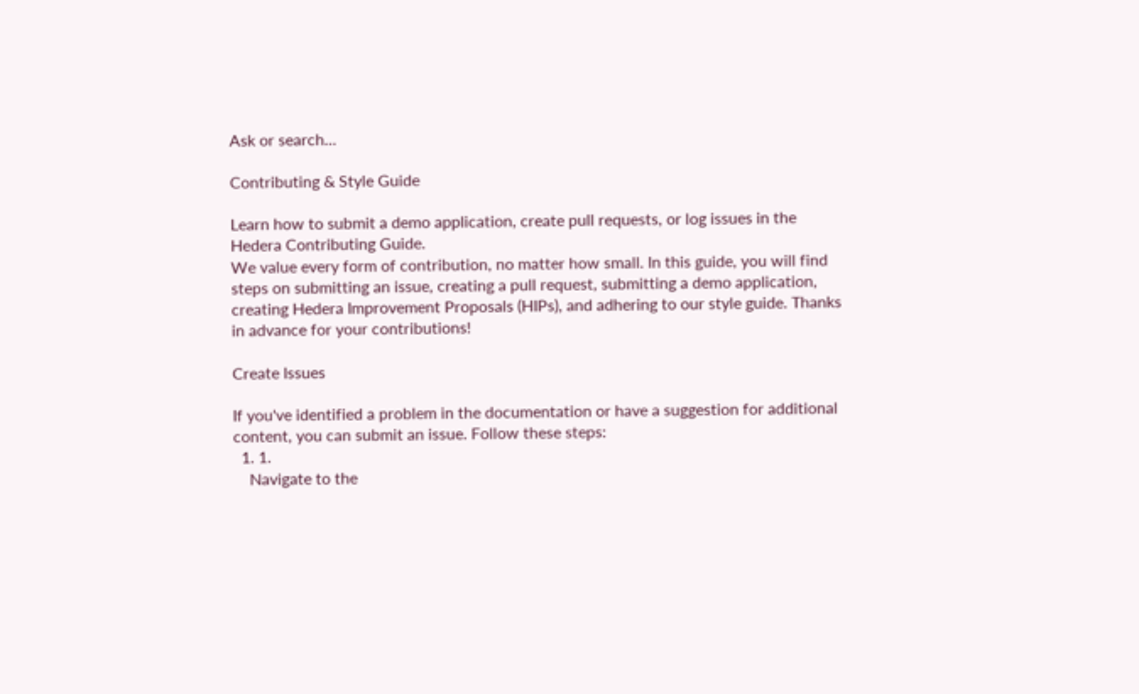Ask or search…

Contributing & Style Guide

Learn how to submit a demo application, create pull requests, or log issues in the Hedera Contributing Guide.
We value every form of contribution, no matter how small. In this guide, you will find steps on submitting an issue, creating a pull request, submitting a demo application, creating Hedera Improvement Proposals (HIPs), and adhering to our style guide. Thanks in advance for your contributions!

Create Issues

If you've identified a problem in the documentation or have a suggestion for additional content, you can submit an issue. Follow these steps:
  1. 1.
    Navigate to the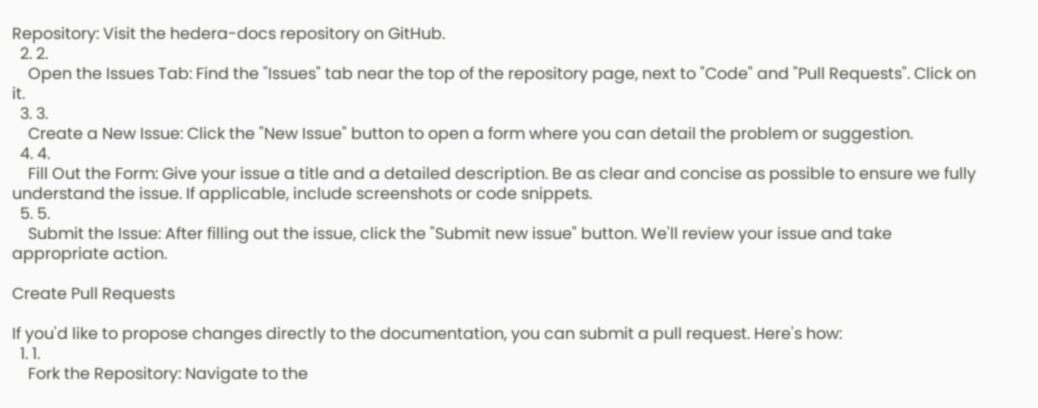Repository: Visit the hedera-docs repository on GitHub.
  2. 2.
    Open the Issues Tab: Find the "Issues" tab near the top of the repository page, next to "Code" and "Pull Requests". Click on it.
  3. 3.
    Create a New Issue: Click the "New Issue" button to open a form where you can detail the problem or suggestion.
  4. 4.
    Fill Out the Form: Give your issue a title and a detailed description. Be as clear and concise as possible to ensure we fully understand the issue. If applicable, include screenshots or code snippets.
  5. 5.
    Submit the Issue: After filling out the issue, click the "Submit new issue" button. We'll review your issue and take appropriate action.

Create Pull Requests

If you'd like to propose changes directly to the documentation, you can submit a pull request. Here's how:
  1. 1.
    Fork the Repository: Navigate to the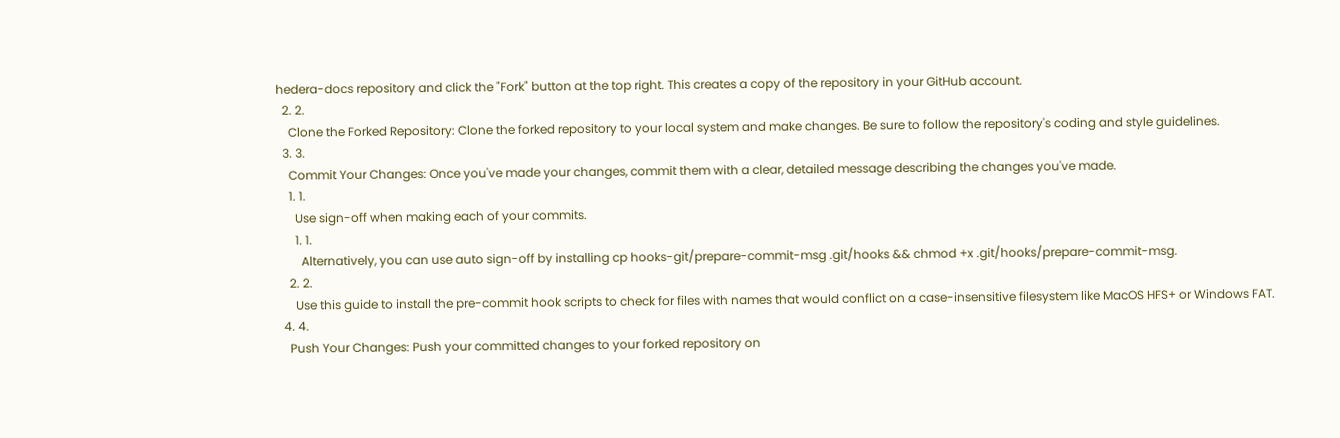hedera-docs repository and click the "Fork" button at the top right. This creates a copy of the repository in your GitHub account.
  2. 2.
    Clone the Forked Repository: Clone the forked repository to your local system and make changes. Be sure to follow the repository's coding and style guidelines.
  3. 3.
    Commit Your Changes: Once you've made your changes, commit them with a clear, detailed message describing the changes you've made.
    1. 1.
      Use sign-off when making each of your commits.
      1. 1.
        Alternatively, you can use auto sign-off by installing cp hooks-git/prepare-commit-msg .git/hooks && chmod +x .git/hooks/prepare-commit-msg.
    2. 2.
      Use this guide to install the pre-commit hook scripts to check for files with names that would conflict on a case-insensitive filesystem like MacOS HFS+ or Windows FAT.
  4. 4.
    Push Your Changes: Push your committed changes to your forked repository on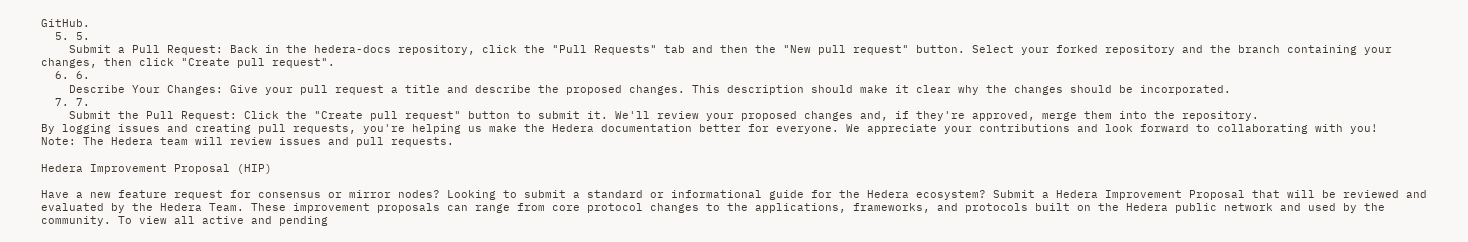GitHub.
  5. 5.
    Submit a Pull Request: Back in the hedera-docs repository, click the "Pull Requests" tab and then the "New pull request" button. Select your forked repository and the branch containing your changes, then click "Create pull request".
  6. 6.
    Describe Your Changes: Give your pull request a title and describe the proposed changes. This description should make it clear why the changes should be incorporated.
  7. 7.
    Submit the Pull Request: Click the "Create pull request" button to submit it. We'll review your proposed changes and, if they're approved, merge them into the repository.
By logging issues and creating pull requests, you're helping us make the Hedera documentation better for everyone. We appreciate your contributions and look forward to collaborating with you!
Note: The Hedera team will review issues and pull requests.

Hedera Improvement Proposal (HIP)

Have a new feature request for consensus or mirror nodes? Looking to submit a standard or informational guide for the Hedera ecosystem? Submit a Hedera Improvement Proposal that will be reviewed and evaluated by the Hedera Team. These improvement proposals can range from core protocol changes to the applications, frameworks, and protocols built on the Hedera public network and used by the community. To view all active and pending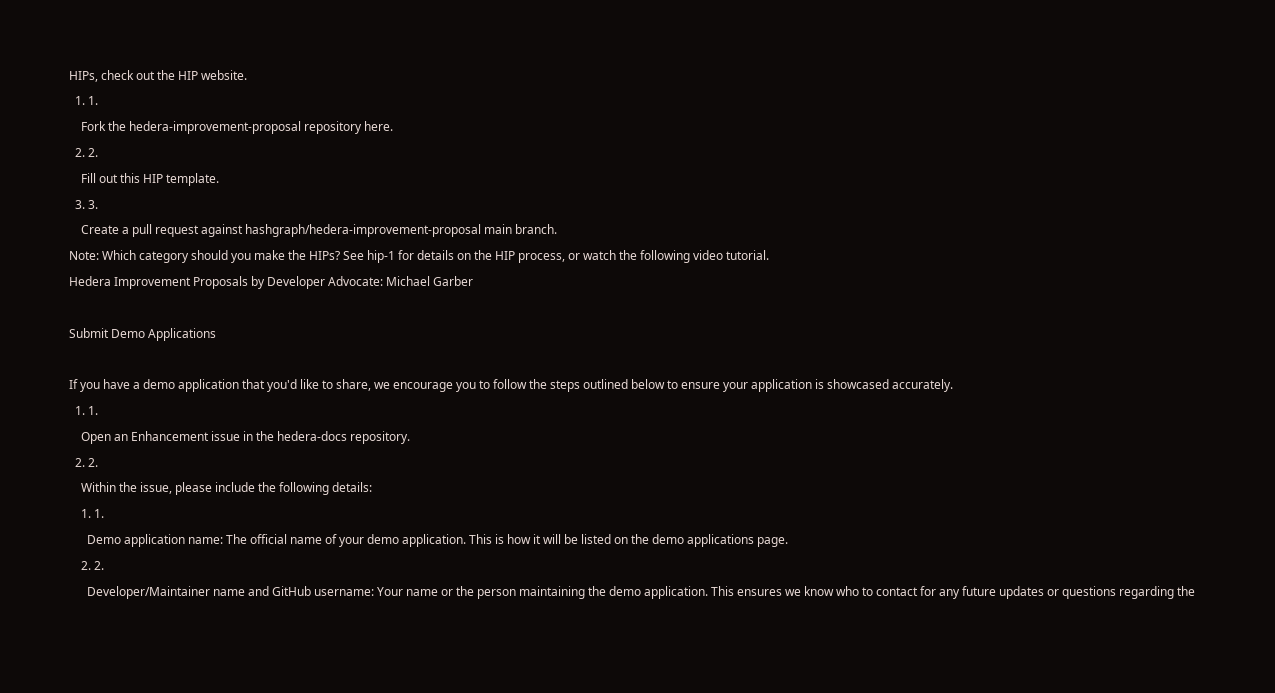HIPs, check out the HIP website.
  1. 1.
    Fork the hedera-improvement-proposal repository here.
  2. 2.
    Fill out this HIP template.
  3. 3.
    Create a pull request against hashgraph/hedera-improvement-proposal main branch.
Note: Which category should you make the HIPs? See hip-1 for details on the HIP process, or watch the following video tutorial.
Hedera Improvement Proposals by Developer Advocate: Michael Garber

Submit Demo Applications

If you have a demo application that you'd like to share, we encourage you to follow the steps outlined below to ensure your application is showcased accurately.
  1. 1.
    Open an Enhancement issue in the hedera-docs repository.
  2. 2.
    Within the issue, please include the following details:
    1. 1.
      Demo application name: The official name of your demo application. This is how it will be listed on the demo applications page.
    2. 2.
      Developer/Maintainer name and GitHub username: Your name or the person maintaining the demo application. This ensures we know who to contact for any future updates or questions regarding the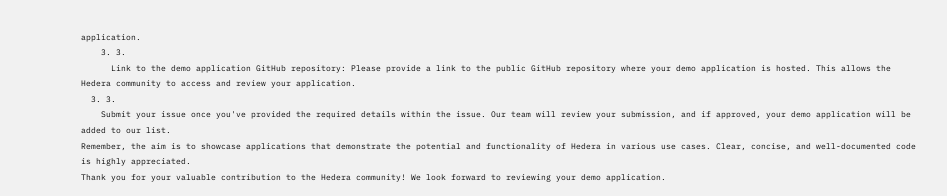application.
    3. 3.
      Link to the demo application GitHub repository: Please provide a link to the public GitHub repository where your demo application is hosted. This allows the Hedera community to access and review your application.
  3. 3.
    Submit your issue once you've provided the required details within the issue. Our team will review your submission, and if approved, your demo application will be added to our list.
Remember, the aim is to showcase applications that demonstrate the potential and functionality of Hedera in various use cases. Clear, concise, and well-documented code is highly appreciated.
Thank you for your valuable contribution to the Hedera community! We look forward to reviewing your demo application.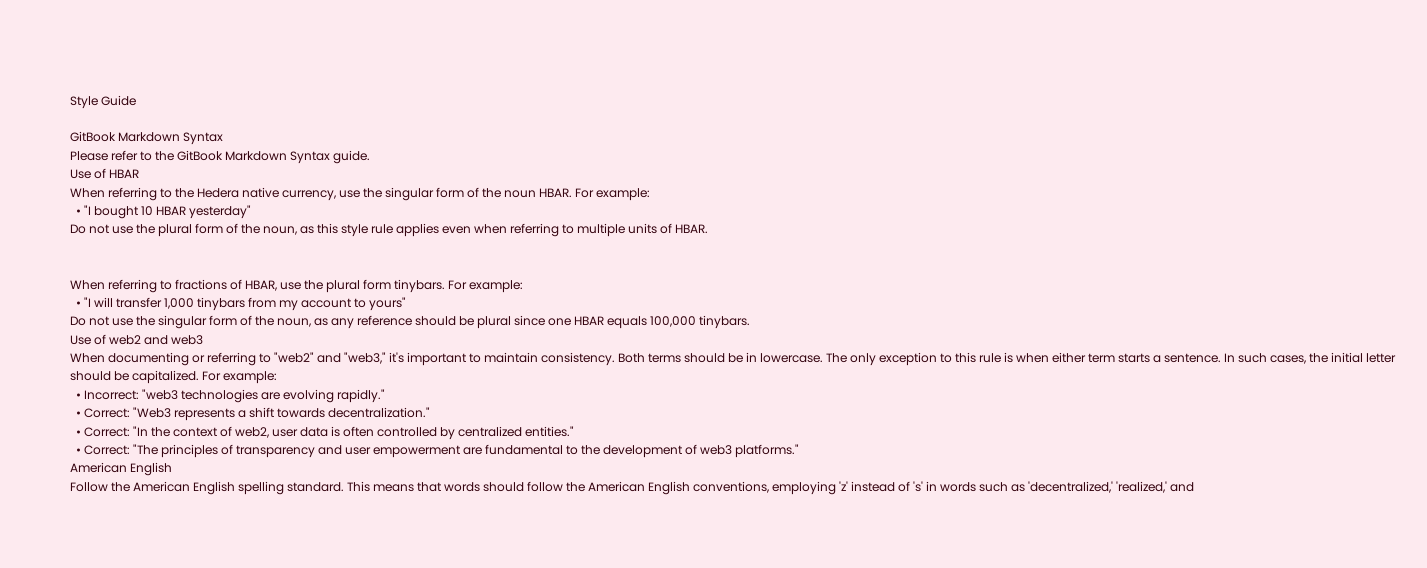Style Guide

GitBook Markdown Syntax
Please refer to the GitBook Markdown Syntax guide.
Use of HBAR
When referring to the Hedera native currency, use the singular form of the noun HBAR. For example:
  • "I bought 10 HBAR yesterday"
Do not use the plural form of the noun, as this style rule applies even when referring to multiple units of HBAR.


When referring to fractions of HBAR, use the plural form tinybars. For example:
  • "I will transfer 1,000 tinybars from my account to yours"
Do not use the singular form of the noun, as any reference should be plural since one HBAR equals 100,000 tinybars.
Use of web2 and web3
When documenting or referring to "web2" and "web3," it's important to maintain consistency. Both terms should be in lowercase. The only exception to this rule is when either term starts a sentence. In such cases, the initial letter should be capitalized. For example:
  • Incorrect: "web3 technologies are evolving rapidly."
  • Correct: "Web3 represents a shift towards decentralization."
  • Correct: "In the context of web2, user data is often controlled by centralized entities."
  • Correct: "The principles of transparency and user empowerment are fundamental to the development of web3 platforms."
American English
Follow the American English spelling standard. This means that words should follow the American English conventions, employing 'z' instead of 's' in words such as 'decentralized,' 'realized,' and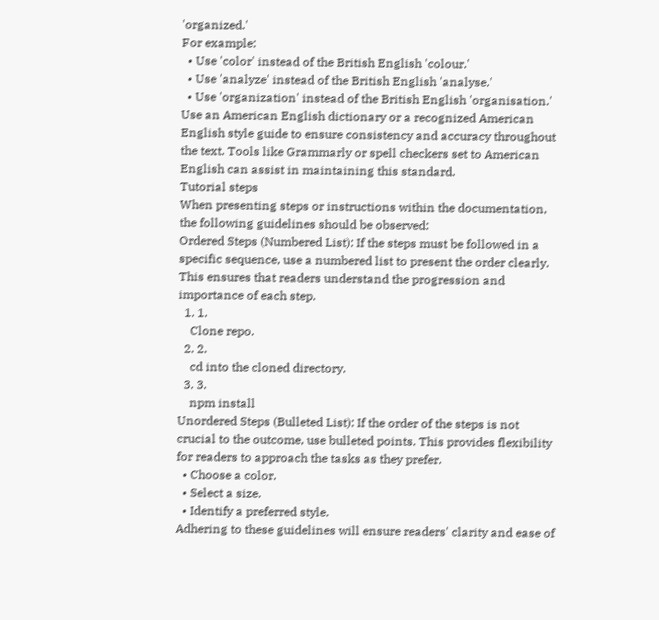'organized.'
For example:
  • Use 'color' instead of the British English 'colour.'
  • Use 'analyze' instead of the British English 'analyse.'
  • Use 'organization' instead of the British English 'organisation.'
Use an American English dictionary or a recognized American English style guide to ensure consistency and accuracy throughout the text. Tools like Grammarly or spell checkers set to American English can assist in maintaining this standard.
Tutorial steps
When presenting steps or instructions within the documentation, the following guidelines should be observed:
Ordered Steps (Numbered List): If the steps must be followed in a specific sequence, use a numbered list to present the order clearly. This ensures that readers understand the progression and importance of each step.
  1. 1.
    Clone repo.
  2. 2.
    cd into the cloned directory.
  3. 3.
    npm install
Unordered Steps (Bulleted List): If the order of the steps is not crucial to the outcome, use bulleted points. This provides flexibility for readers to approach the tasks as they prefer.
  • Choose a color.
  • Select a size.
  • Identify a preferred style.
Adhering to these guidelines will ensure readers' clarity and ease of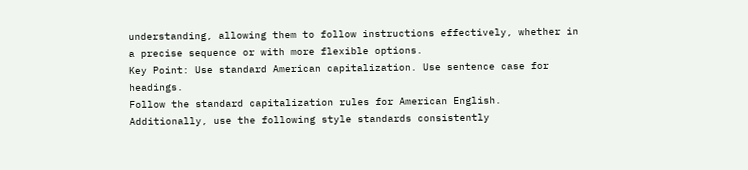understanding, allowing them to follow instructions effectively, whether in a precise sequence or with more flexible options.
Key Point: Use standard American capitalization. Use sentence case for headings.
Follow the standard capitalization rules for American English. Additionally, use the following style standards consistently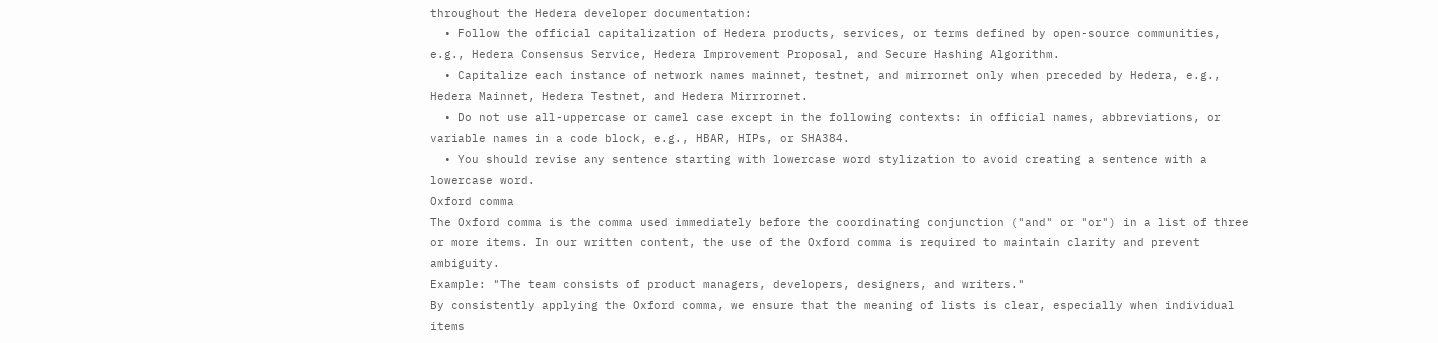throughout the Hedera developer documentation:
  • Follow the official capitalization of Hedera products, services, or terms defined by open-source communities, e.g., Hedera Consensus Service, Hedera Improvement Proposal, and Secure Hashing Algorithm.
  • Capitalize each instance of network names mainnet, testnet, and mirrornet only when preceded by Hedera, e.g., Hedera Mainnet, Hedera Testnet, and Hedera Mirrrornet.
  • Do not use all-uppercase or camel case except in the following contexts: in official names, abbreviations, or variable names in a code block, e.g., HBAR, HIPs, or SHA384.
  • You should revise any sentence starting with lowercase word stylization to avoid creating a sentence with a lowercase word.
Oxford comma
The Oxford comma is the comma used immediately before the coordinating conjunction ("and" or "or") in a list of three or more items. In our written content, the use of the Oxford comma is required to maintain clarity and prevent ambiguity.
Example: "The team consists of product managers, developers, designers, and writers."
By consistently applying the Oxford comma, we ensure that the meaning of lists is clear, especially when individual items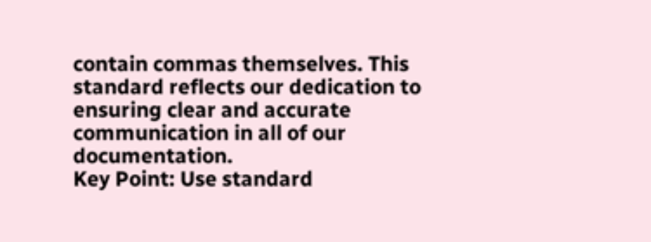contain commas themselves. This standard reflects our dedication to ensuring clear and accurate communication in all of our documentation.
Key Point: Use standard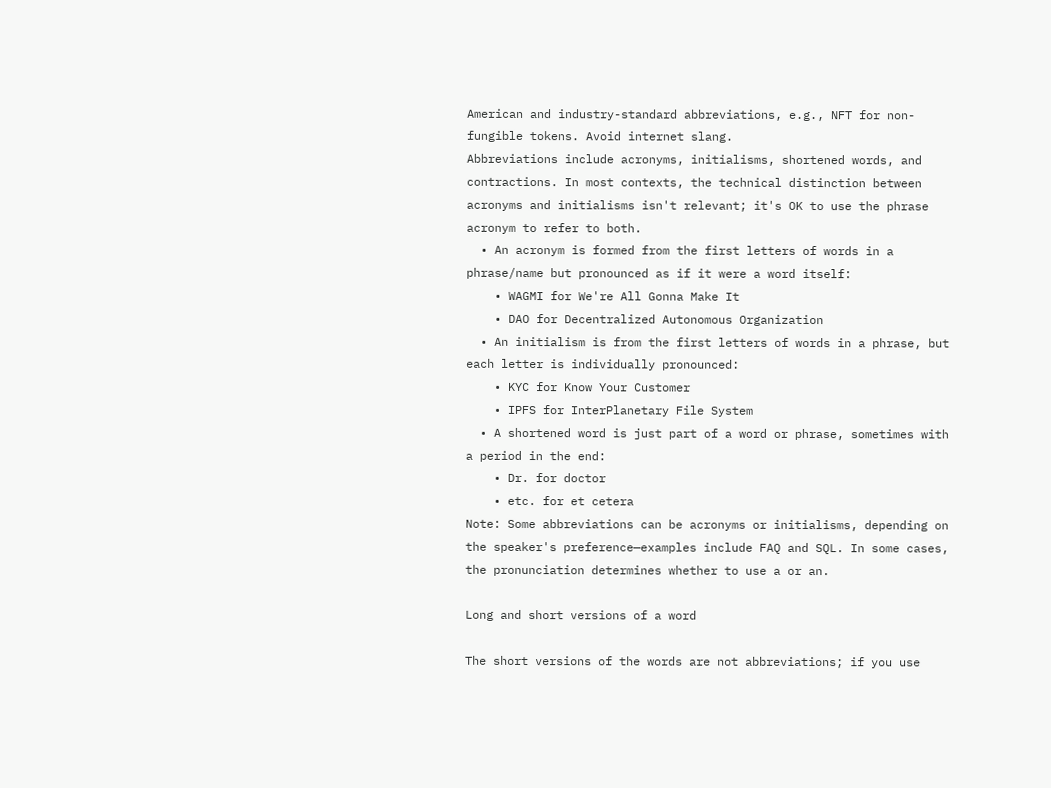American and industry-standard abbreviations, e.g., NFT for non-fungible tokens. Avoid internet slang.
Abbreviations include acronyms, initialisms, shortened words, and contractions. In most contexts, the technical distinction between acronyms and initialisms isn't relevant; it's OK to use the phrase acronym to refer to both.
  • An acronym is formed from the first letters of words in a phrase/name but pronounced as if it were a word itself:
    • WAGMI for We're All Gonna Make It
    • DAO for Decentralized Autonomous Organization
  • An initialism is from the first letters of words in a phrase, but each letter is individually pronounced:
    • KYC for Know Your Customer
    • IPFS for InterPlanetary File System
  • A shortened word is just part of a word or phrase, sometimes with a period in the end:
    • Dr. for doctor
    • etc. for et cetera
Note: Some abbreviations can be acronyms or initialisms, depending on the speaker's preference—examples include FAQ and SQL. In some cases, the pronunciation determines whether to use a or an.

Long and short versions of a word

The short versions of the words are not abbreviations; if you use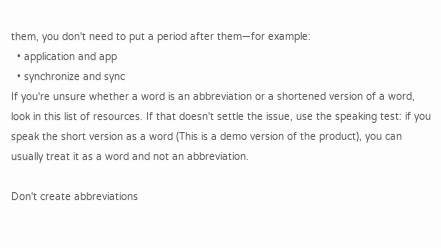them, you don't need to put a period after them—for example:
  • application and app
  • synchronize and sync
If you're unsure whether a word is an abbreviation or a shortened version of a word, look in this list of resources. If that doesn't settle the issue, use the speaking test: if you speak the short version as a word (This is a demo version of the product), you can usually treat it as a word and not an abbreviation.

Don't create abbreviations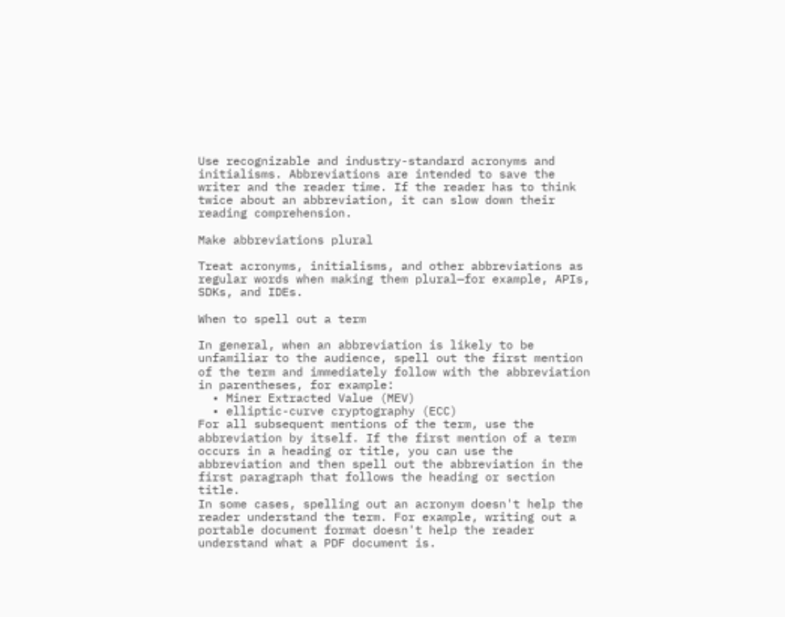Use recognizable and industry-standard acronyms and initialisms. Abbreviations are intended to save the writer and the reader time. If the reader has to think twice about an abbreviation, it can slow down their reading comprehension.

Make abbreviations plural

Treat acronyms, initialisms, and other abbreviations as regular words when making them plural—for example, APIs, SDKs, and IDEs.

When to spell out a term

In general, when an abbreviation is likely to be unfamiliar to the audience, spell out the first mention of the term and immediately follow with the abbreviation in parentheses, for example:
  • Miner Extracted Value (MEV)
  • elliptic-curve cryptography (ECC)
For all subsequent mentions of the term, use the abbreviation by itself. If the first mention of a term occurs in a heading or title, you can use the abbreviation and then spell out the abbreviation in the first paragraph that follows the heading or section title.
In some cases, spelling out an acronym doesn't help the reader understand the term. For example, writing out a portable document format doesn't help the reader understand what a PDF document is.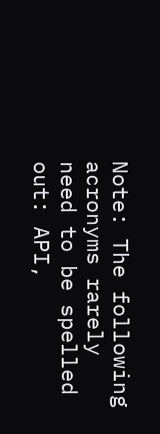Note: The following acronyms rarely need to be spelled out: API,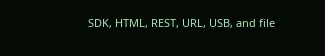SDK, HTML, REST, URL, USB, and file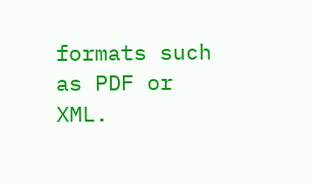formats such as PDF or XML.